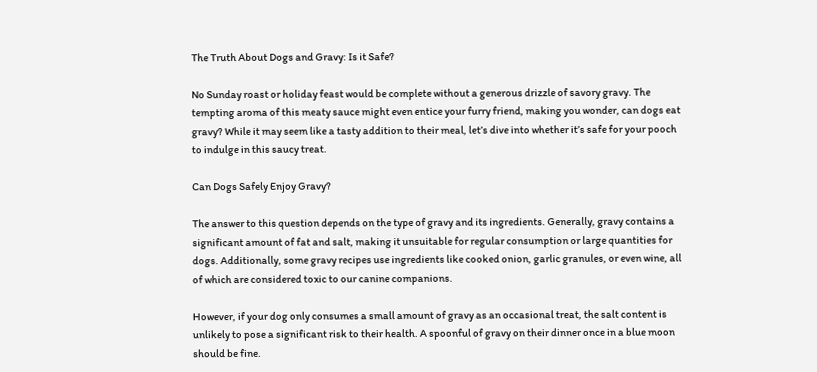The Truth About Dogs and Gravy: Is it Safe?

No Sunday roast or holiday feast would be complete without a generous drizzle of savory gravy. The tempting aroma of this meaty sauce might even entice your furry friend, making you wonder, can dogs eat gravy? While it may seem like a tasty addition to their meal, let’s dive into whether it’s safe for your pooch to indulge in this saucy treat.

Can Dogs Safely Enjoy Gravy?

The answer to this question depends on the type of gravy and its ingredients. Generally, gravy contains a significant amount of fat and salt, making it unsuitable for regular consumption or large quantities for dogs. Additionally, some gravy recipes use ingredients like cooked onion, garlic granules, or even wine, all of which are considered toxic to our canine companions.

However, if your dog only consumes a small amount of gravy as an occasional treat, the salt content is unlikely to pose a significant risk to their health. A spoonful of gravy on their dinner once in a blue moon should be fine.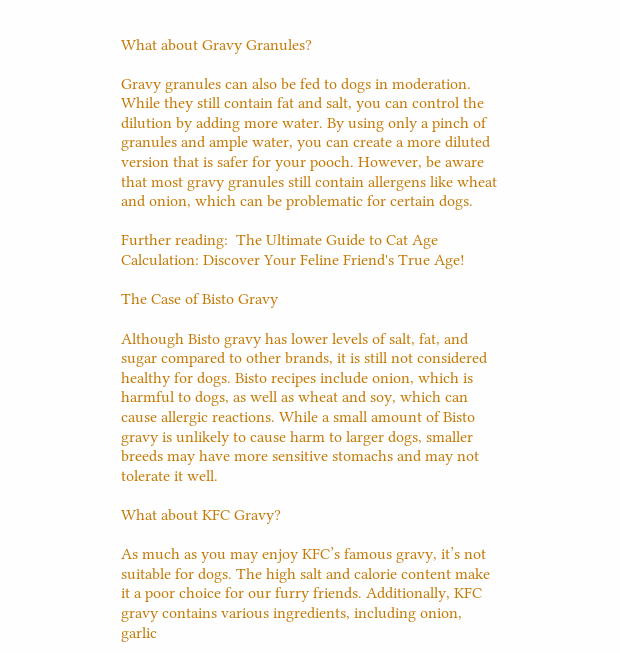What about Gravy Granules?

Gravy granules can also be fed to dogs in moderation. While they still contain fat and salt, you can control the dilution by adding more water. By using only a pinch of granules and ample water, you can create a more diluted version that is safer for your pooch. However, be aware that most gravy granules still contain allergens like wheat and onion, which can be problematic for certain dogs.

Further reading:  The Ultimate Guide to Cat Age Calculation: Discover Your Feline Friend's True Age!

The Case of Bisto Gravy

Although Bisto gravy has lower levels of salt, fat, and sugar compared to other brands, it is still not considered healthy for dogs. Bisto recipes include onion, which is harmful to dogs, as well as wheat and soy, which can cause allergic reactions. While a small amount of Bisto gravy is unlikely to cause harm to larger dogs, smaller breeds may have more sensitive stomachs and may not tolerate it well.

What about KFC Gravy?

As much as you may enjoy KFC’s famous gravy, it’s not suitable for dogs. The high salt and calorie content make it a poor choice for our furry friends. Additionally, KFC gravy contains various ingredients, including onion, garlic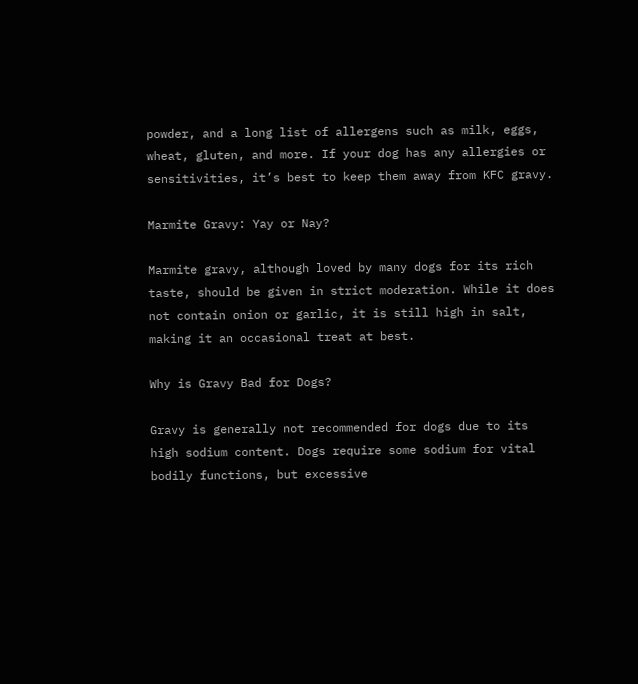powder, and a long list of allergens such as milk, eggs, wheat, gluten, and more. If your dog has any allergies or sensitivities, it’s best to keep them away from KFC gravy.

Marmite Gravy: Yay or Nay?

Marmite gravy, although loved by many dogs for its rich taste, should be given in strict moderation. While it does not contain onion or garlic, it is still high in salt, making it an occasional treat at best.

Why is Gravy Bad for Dogs?

Gravy is generally not recommended for dogs due to its high sodium content. Dogs require some sodium for vital bodily functions, but excessive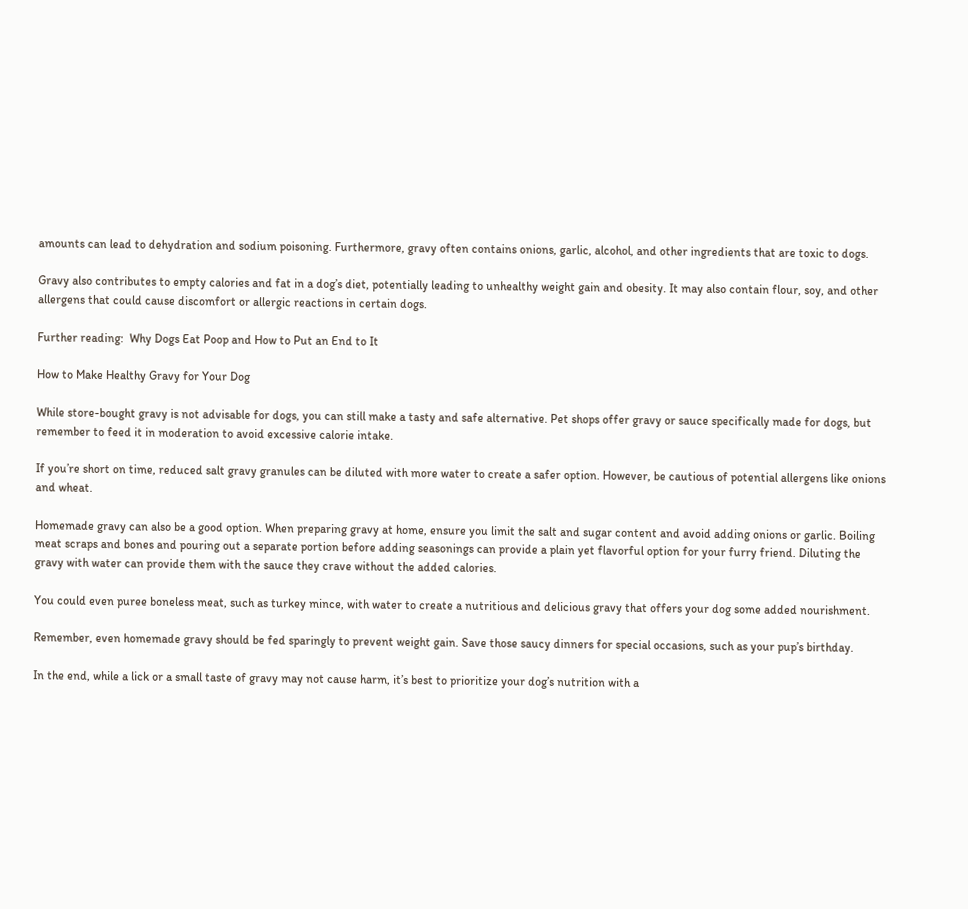amounts can lead to dehydration and sodium poisoning. Furthermore, gravy often contains onions, garlic, alcohol, and other ingredients that are toxic to dogs.

Gravy also contributes to empty calories and fat in a dog’s diet, potentially leading to unhealthy weight gain and obesity. It may also contain flour, soy, and other allergens that could cause discomfort or allergic reactions in certain dogs.

Further reading:  Why Dogs Eat Poop and How to Put an End to It

How to Make Healthy Gravy for Your Dog

While store-bought gravy is not advisable for dogs, you can still make a tasty and safe alternative. Pet shops offer gravy or sauce specifically made for dogs, but remember to feed it in moderation to avoid excessive calorie intake.

If you’re short on time, reduced salt gravy granules can be diluted with more water to create a safer option. However, be cautious of potential allergens like onions and wheat.

Homemade gravy can also be a good option. When preparing gravy at home, ensure you limit the salt and sugar content and avoid adding onions or garlic. Boiling meat scraps and bones and pouring out a separate portion before adding seasonings can provide a plain yet flavorful option for your furry friend. Diluting the gravy with water can provide them with the sauce they crave without the added calories.

You could even puree boneless meat, such as turkey mince, with water to create a nutritious and delicious gravy that offers your dog some added nourishment.

Remember, even homemade gravy should be fed sparingly to prevent weight gain. Save those saucy dinners for special occasions, such as your pup’s birthday.

In the end, while a lick or a small taste of gravy may not cause harm, it’s best to prioritize your dog’s nutrition with a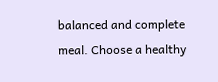balanced and complete meal. Choose a healthy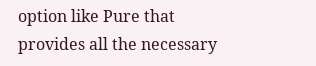option like Pure that provides all the necessary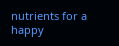nutrients for a happy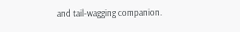and tail-wagging companion.